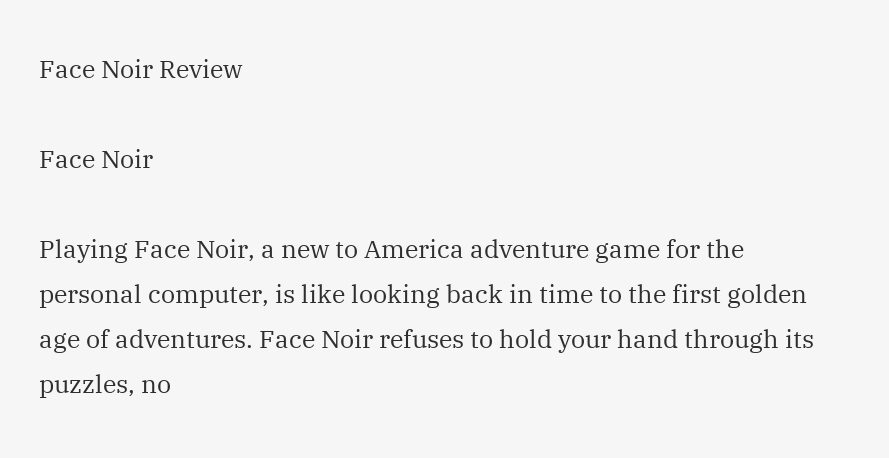Face Noir Review

Face Noir

Playing Face Noir, a new to America adventure game for the personal computer, is like looking back in time to the first golden age of adventures. Face Noir refuses to hold your hand through its puzzles, no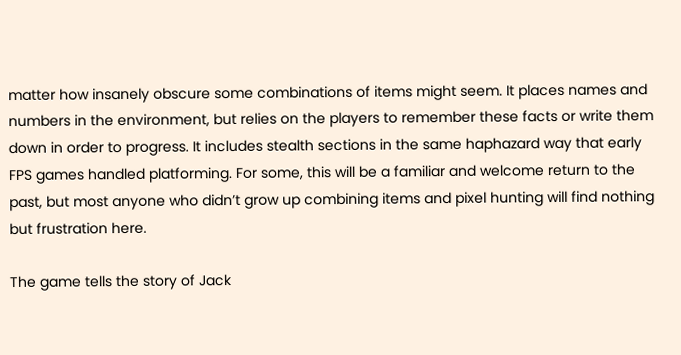matter how insanely obscure some combinations of items might seem. It places names and numbers in the environment, but relies on the players to remember these facts or write them down in order to progress. It includes stealth sections in the same haphazard way that early FPS games handled platforming. For some, this will be a familiar and welcome return to the past, but most anyone who didn’t grow up combining items and pixel hunting will find nothing but frustration here.

The game tells the story of Jack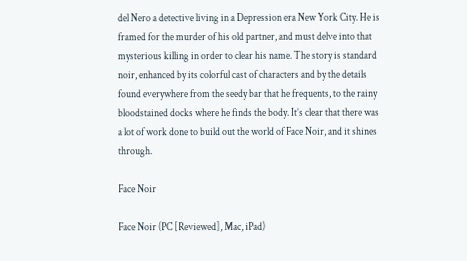del Nero a detective living in a Depression era New York City. He is framed for the murder of his old partner, and must delve into that mysterious killing in order to clear his name. The story is standard noir, enhanced by its colorful cast of characters and by the details found everywhere from the seedy bar that he frequents, to the rainy bloodstained docks where he finds the body. It’s clear that there was a lot of work done to build out the world of Face Noir, and it shines through.

Face Noir

Face Noir (PC [Reviewed], Mac, iPad)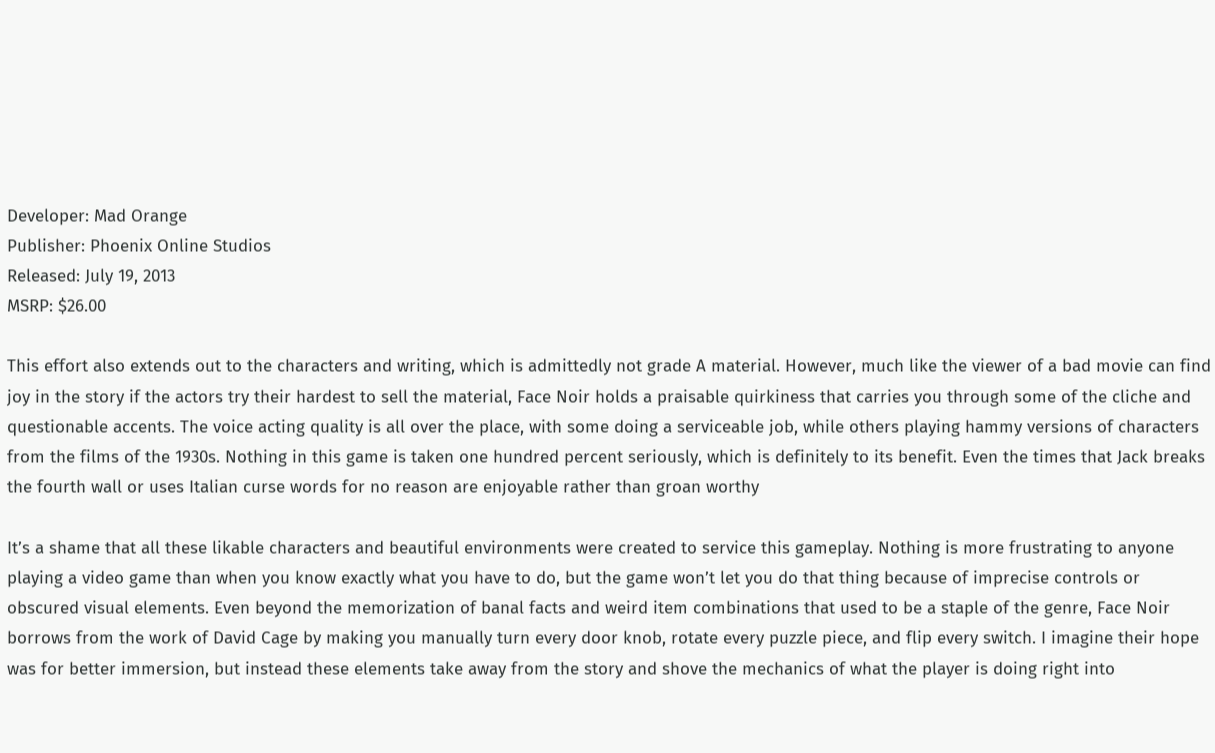Developer: Mad Orange
Publisher: Phoenix Online Studios
Released: July 19, 2013
MSRP: $26.00

This effort also extends out to the characters and writing, which is admittedly not grade A material. However, much like the viewer of a bad movie can find joy in the story if the actors try their hardest to sell the material, Face Noir holds a praisable quirkiness that carries you through some of the cliche and questionable accents. The voice acting quality is all over the place, with some doing a serviceable job, while others playing hammy versions of characters from the films of the 1930s. Nothing in this game is taken one hundred percent seriously, which is definitely to its benefit. Even the times that Jack breaks the fourth wall or uses Italian curse words for no reason are enjoyable rather than groan worthy

It’s a shame that all these likable characters and beautiful environments were created to service this gameplay. Nothing is more frustrating to anyone playing a video game than when you know exactly what you have to do, but the game won’t let you do that thing because of imprecise controls or obscured visual elements. Even beyond the memorization of banal facts and weird item combinations that used to be a staple of the genre, Face Noir borrows from the work of David Cage by making you manually turn every door knob, rotate every puzzle piece, and flip every switch. I imagine their hope was for better immersion, but instead these elements take away from the story and shove the mechanics of what the player is doing right into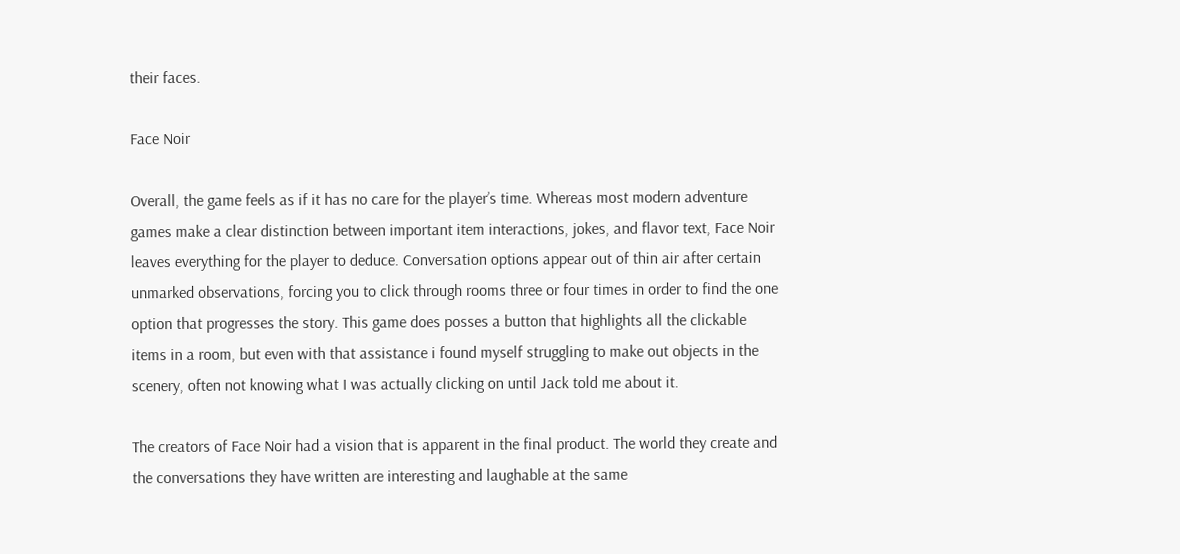their faces.

Face Noir

Overall, the game feels as if it has no care for the player’s time. Whereas most modern adventure games make a clear distinction between important item interactions, jokes, and flavor text, Face Noir leaves everything for the player to deduce. Conversation options appear out of thin air after certain unmarked observations, forcing you to click through rooms three or four times in order to find the one option that progresses the story. This game does posses a button that highlights all the clickable items in a room, but even with that assistance i found myself struggling to make out objects in the scenery, often not knowing what I was actually clicking on until Jack told me about it.

The creators of Face Noir had a vision that is apparent in the final product. The world they create and the conversations they have written are interesting and laughable at the same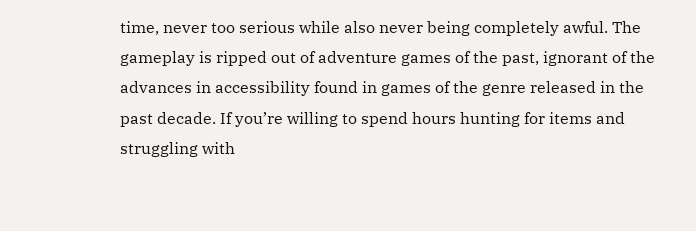time, never too serious while also never being completely awful. The gameplay is ripped out of adventure games of the past, ignorant of the advances in accessibility found in games of the genre released in the past decade. If you’re willing to spend hours hunting for items and struggling with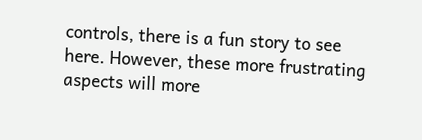controls, there is a fun story to see here. However, these more frustrating aspects will more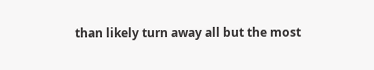than likely turn away all but the most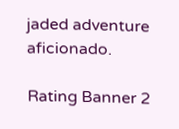jaded adventure aficionado.

Rating Banner 2